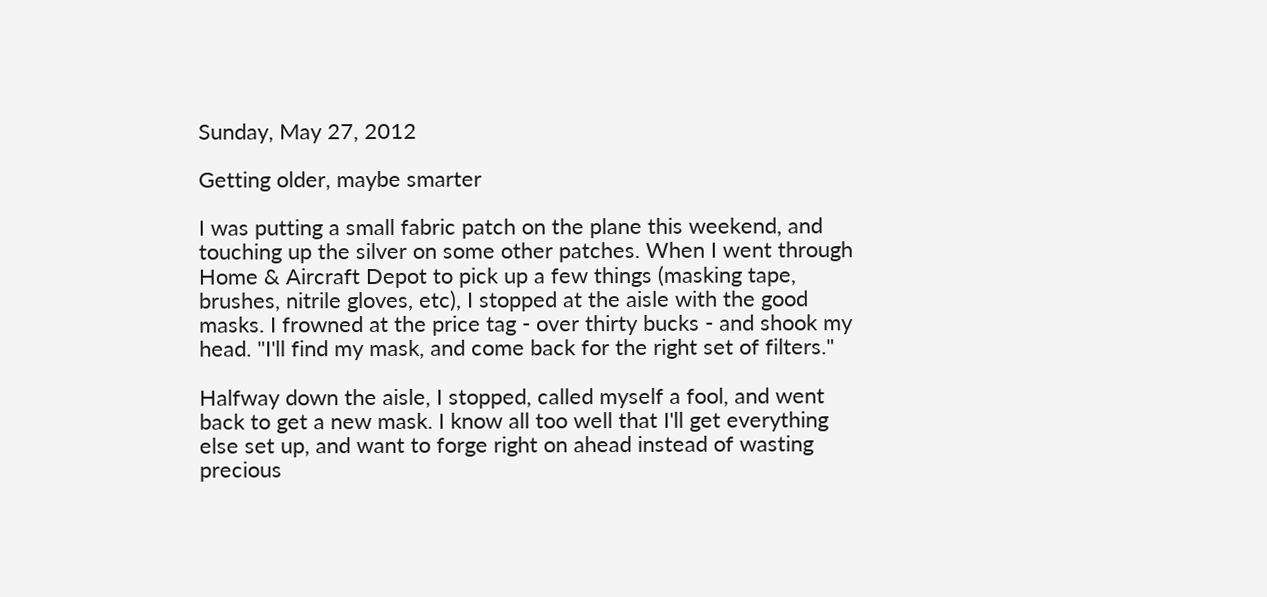Sunday, May 27, 2012

Getting older, maybe smarter

I was putting a small fabric patch on the plane this weekend, and touching up the silver on some other patches. When I went through Home & Aircraft Depot to pick up a few things (masking tape, brushes, nitrile gloves, etc), I stopped at the aisle with the good masks. I frowned at the price tag - over thirty bucks - and shook my head. "I'll find my mask, and come back for the right set of filters."

Halfway down the aisle, I stopped, called myself a fool, and went back to get a new mask. I know all too well that I'll get everything else set up, and want to forge right on ahead instead of wasting precious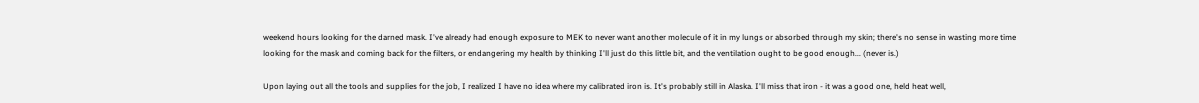weekend hours looking for the darned mask. I've already had enough exposure to MEK to never want another molecule of it in my lungs or absorbed through my skin; there's no sense in wasting more time looking for the mask and coming back for the filters, or endangering my health by thinking I'll just do this little bit, and the ventilation ought to be good enough... (never is.)

Upon laying out all the tools and supplies for the job, I realized I have no idea where my calibrated iron is. It's probably still in Alaska. I'll miss that iron - it was a good one, held heat well,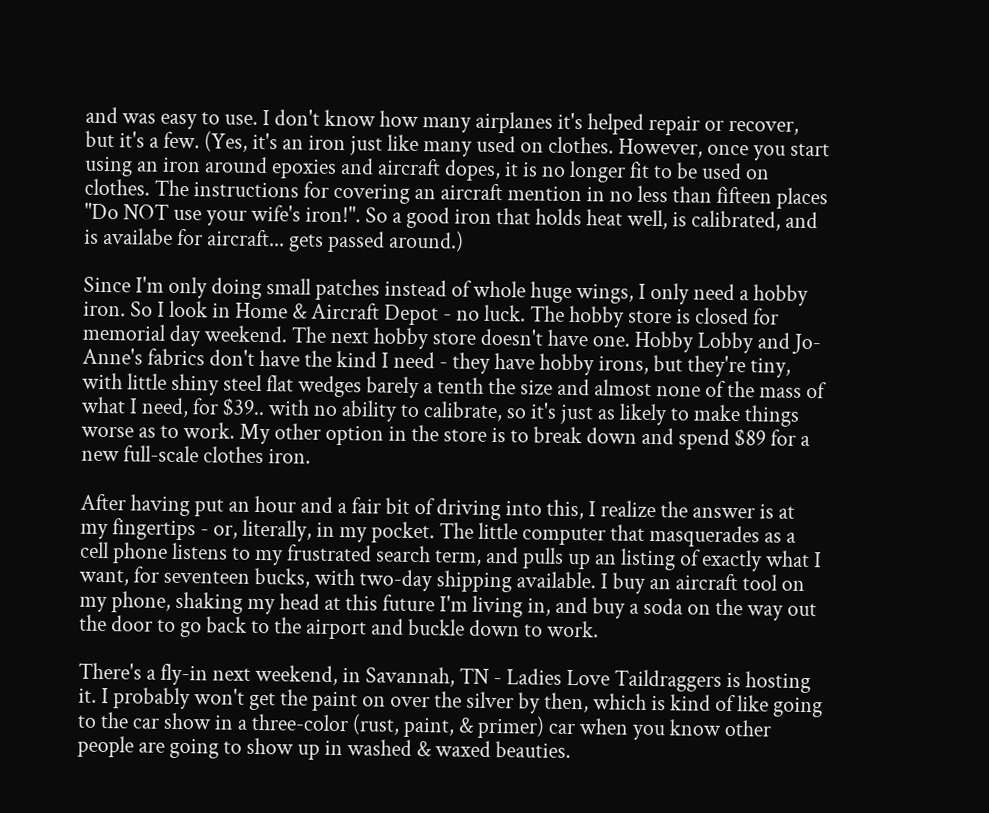and was easy to use. I don't know how many airplanes it's helped repair or recover, but it's a few. (Yes, it's an iron just like many used on clothes. However, once you start using an iron around epoxies and aircraft dopes, it is no longer fit to be used on clothes. The instructions for covering an aircraft mention in no less than fifteen places "Do NOT use your wife's iron!". So a good iron that holds heat well, is calibrated, and is availabe for aircraft... gets passed around.)

Since I'm only doing small patches instead of whole huge wings, I only need a hobby iron. So I look in Home & Aircraft Depot - no luck. The hobby store is closed for memorial day weekend. The next hobby store doesn't have one. Hobby Lobby and Jo-Anne's fabrics don't have the kind I need - they have hobby irons, but they're tiny, with little shiny steel flat wedges barely a tenth the size and almost none of the mass of what I need, for $39.. with no ability to calibrate, so it's just as likely to make things worse as to work. My other option in the store is to break down and spend $89 for a new full-scale clothes iron.

After having put an hour and a fair bit of driving into this, I realize the answer is at my fingertips - or, literally, in my pocket. The little computer that masquerades as a cell phone listens to my frustrated search term, and pulls up an listing of exactly what I want, for seventeen bucks, with two-day shipping available. I buy an aircraft tool on my phone, shaking my head at this future I'm living in, and buy a soda on the way out the door to go back to the airport and buckle down to work.

There's a fly-in next weekend, in Savannah, TN - Ladies Love Taildraggers is hosting it. I probably won't get the paint on over the silver by then, which is kind of like going to the car show in a three-color (rust, paint, & primer) car when you know other people are going to show up in washed & waxed beauties.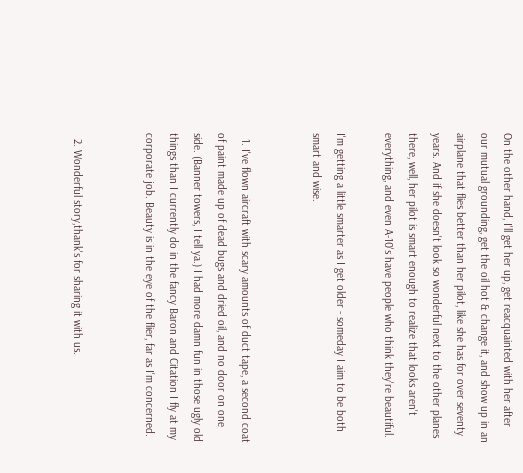On the other hand, I'll get her up, get reacquainted with her after our mutual grounding, get the oil hot & change it, and show up in an airplane that flies better than her pilot, like she has for over seventy years. And if she doesn't look so wonderful next to the other planes there, well, her pilot is smart enough to realize that looks aren't everything, and even A-10's have people who think they're beautiful.

I'm getting a little smarter as I get older - someday I aim to be both smart and wise.


  1. I've flown aircraft with scary amounts of duct tape, a second coat of paint made up of dead bugs and dried oil, and no door on one side. (Banner towers, I tell ya.) I had more damn fun in those ugly old things than I currently do in the fancy Baron and Citation I fly at my corporate job. Beauty is in the eye of the flier, far as I'm concerned.


  2. Wonderful story,thank's for sharing it with us.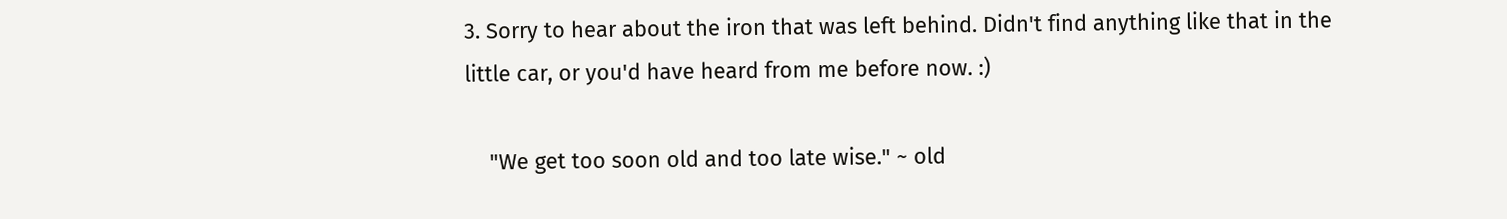3. Sorry to hear about the iron that was left behind. Didn't find anything like that in the little car, or you'd have heard from me before now. :)

    "We get too soon old and too late wise." ~ old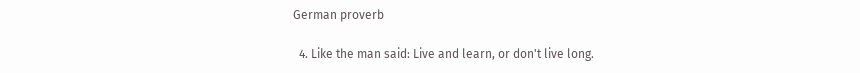German proverb

  4. Like the man said: Live and learn, or don't live long.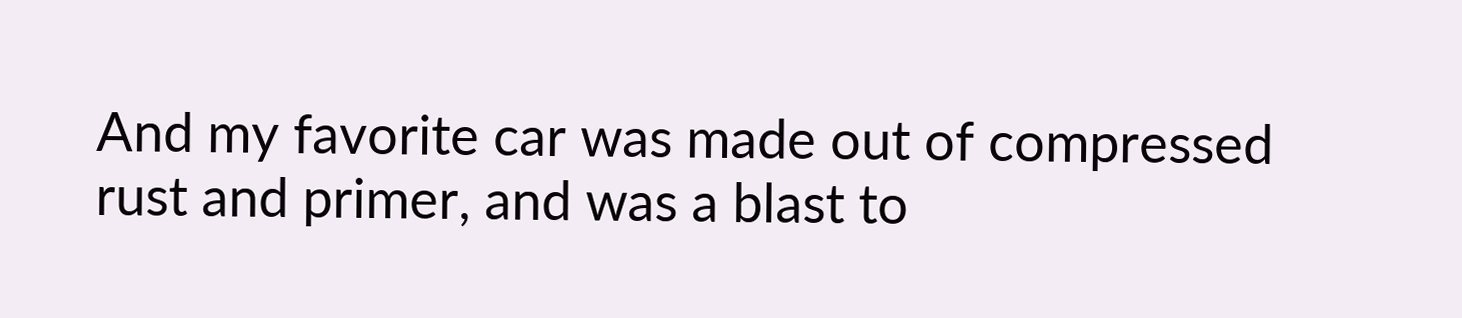And my favorite car was made out of compressed rust and primer, and was a blast to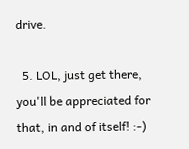drive.

  5. LOL, just get there, you'll be appreciated for that, in and of itself! :-)